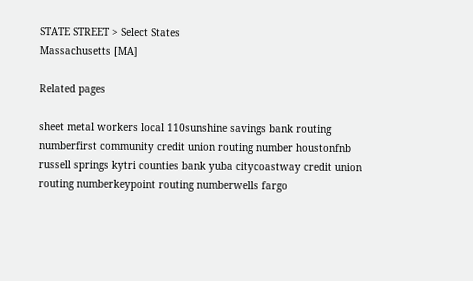STATE STREET > Select States
Massachusetts [MA]

Related pages

sheet metal workers local 110sunshine savings bank routing numberfirst community credit union routing number houstonfnb russell springs kytri counties bank yuba citycoastway credit union routing numberkeypoint routing numberwells fargo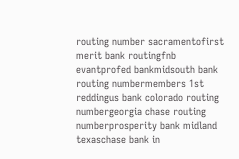routing number sacramentofirst merit bank routingfnb evantprofed bankmidsouth bank routing numbermembers 1st reddingus bank colorado routing numbergeorgia chase routing numberprosperity bank midland texaschase bank in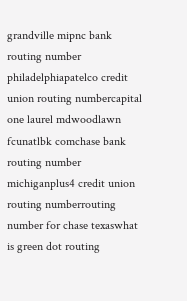grandville mipnc bank routing number philadelphiapatelco credit union routing numbercapital one laurel mdwoodlawn fcunatlbk comchase bank routing number michiganplus4 credit union routing numberrouting number for chase texaswhat is green dot routing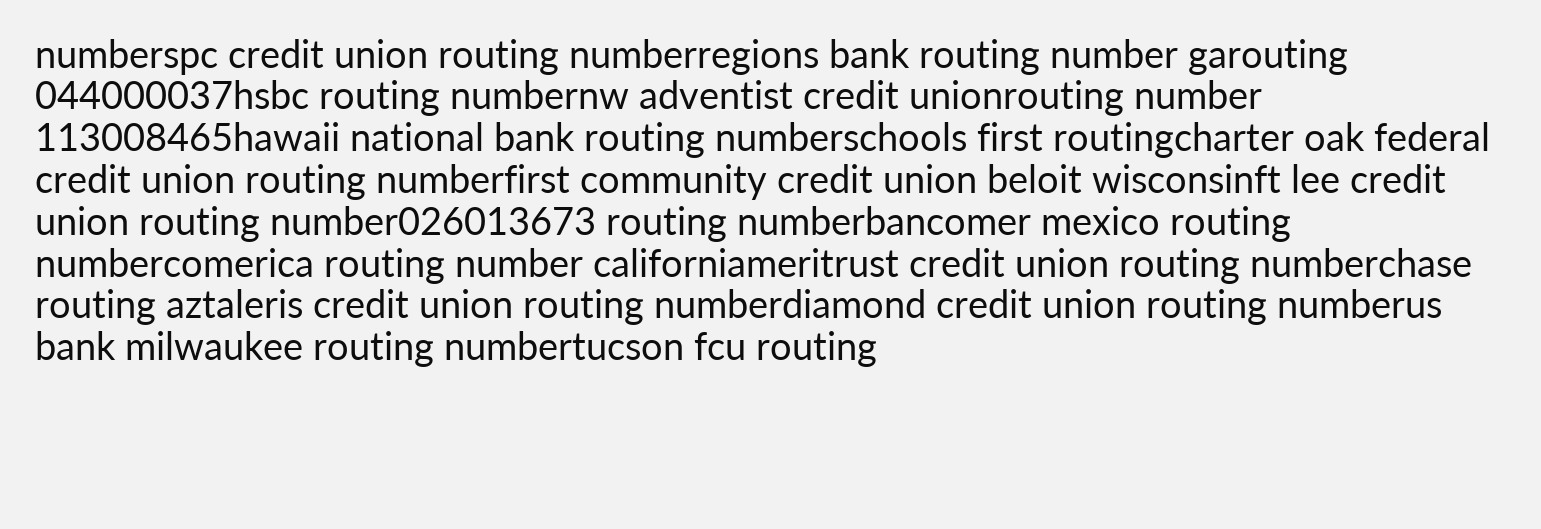numberspc credit union routing numberregions bank routing number garouting 044000037hsbc routing numbernw adventist credit unionrouting number 113008465hawaii national bank routing numberschools first routingcharter oak federal credit union routing numberfirst community credit union beloit wisconsinft lee credit union routing number026013673 routing numberbancomer mexico routing numbercomerica routing number californiameritrust credit union routing numberchase routing aztaleris credit union routing numberdiamond credit union routing numberus bank milwaukee routing numbertucson fcu routing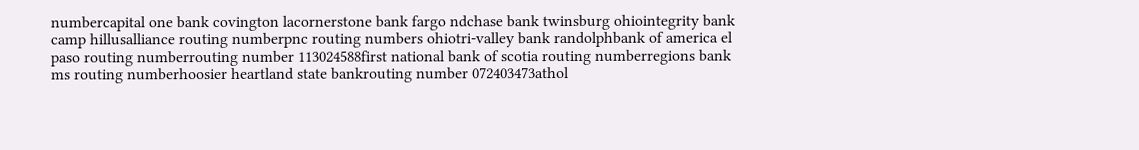numbercapital one bank covington lacornerstone bank fargo ndchase bank twinsburg ohiointegrity bank camp hillusalliance routing numberpnc routing numbers ohiotri-valley bank randolphbank of america el paso routing numberrouting number 113024588first national bank of scotia routing numberregions bank ms routing numberhoosier heartland state bankrouting number 072403473athol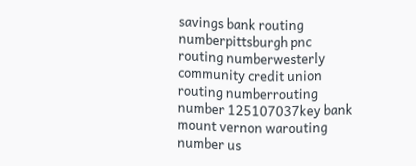savings bank routing numberpittsburgh pnc routing numberwesterly community credit union routing numberrouting number 125107037key bank mount vernon warouting number us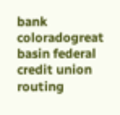bank coloradogreat basin federal credit union routing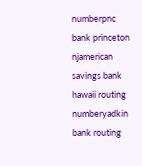numberpnc bank princeton njamerican savings bank hawaii routing numberyadkin bank routing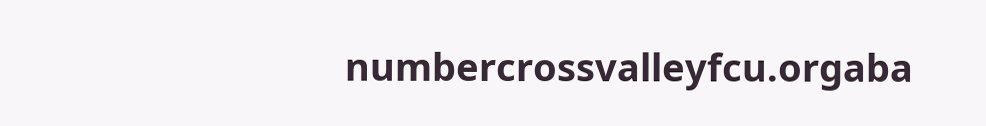numbercrossvalleyfcu.orgaba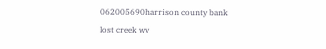062005690harrison county bank lost creek wv